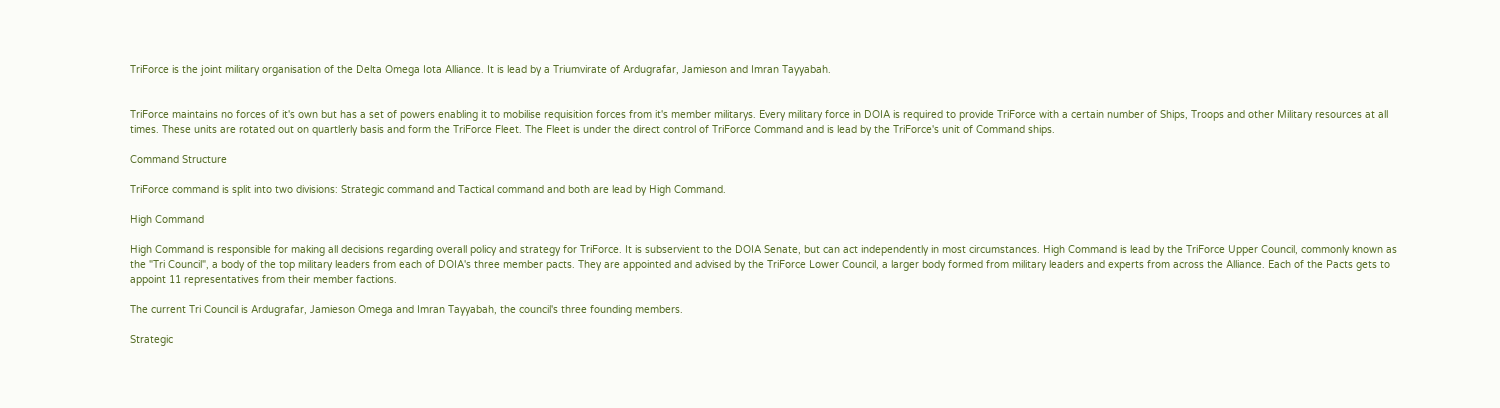TriForce is the joint military organisation of the Delta Omega Iota Alliance. It is lead by a Triumvirate of Ardugrafar, Jamieson and Imran Tayyabah.


TriForce maintains no forces of it's own but has a set of powers enabling it to mobilise requisition forces from it's member militarys. Every military force in DOIA is required to provide TriForce with a certain number of Ships, Troops and other Military resources at all times. These units are rotated out on quartlerly basis and form the TriForce Fleet. The Fleet is under the direct control of TriForce Command and is lead by the TriForce's unit of Command ships.

Command Structure

TriForce command is split into two divisions: Strategic command and Tactical command and both are lead by High Command.

High Command

High Command is responsible for making all decisions regarding overall policy and strategy for TriForce. It is subservient to the DOIA Senate, but can act independently in most circumstances. High Command is lead by the TriForce Upper Council, commonly known as the "Tri Council", a body of the top military leaders from each of DOIA's three member pacts. They are appointed and advised by the TriForce Lower Council, a larger body formed from military leaders and experts from across the Alliance. Each of the Pacts gets to appoint 11 representatives from their member factions.

The current Tri Council is Ardugrafar, Jamieson Omega and Imran Tayyabah, the council's three founding members.

Strategic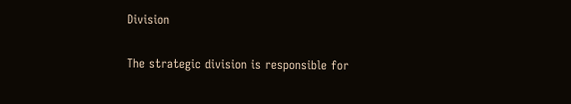Division

The strategic division is responsible for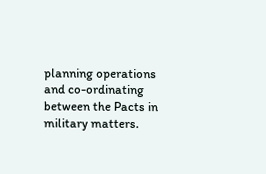planning operations and co-ordinating between the Pacts in military matters.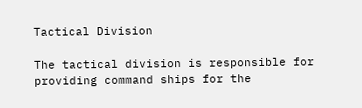Tactical Division

The tactical division is responsible for providing command ships for the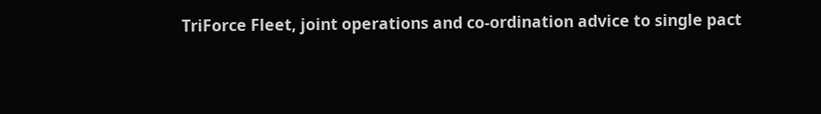TriForce Fleet, joint operations and co-ordination advice to single pact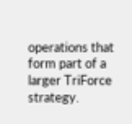operations that form part of a larger TriForce strategy.